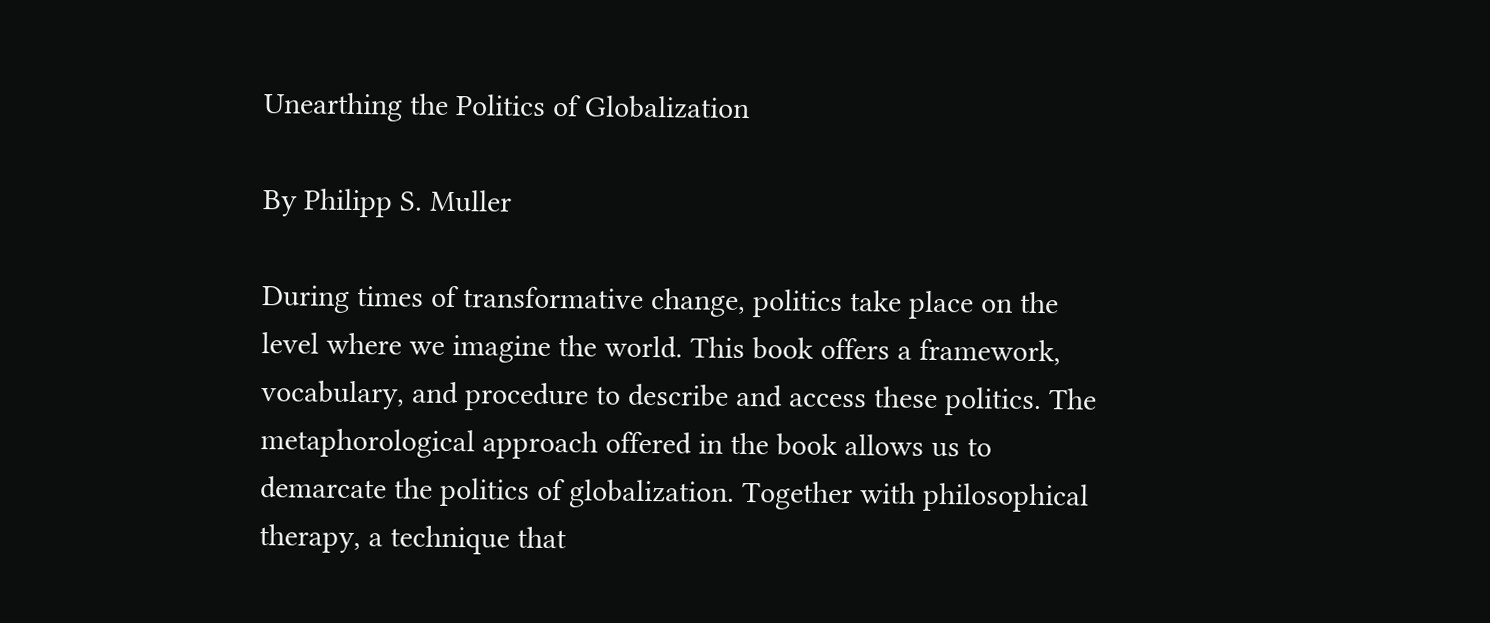Unearthing the Politics of Globalization

By Philipp S. Muller

During times of transformative change, politics take place on the level where we imagine the world. This book offers a framework, vocabulary, and procedure to describe and access these politics. The metaphorological approach offered in the book allows us to demarcate the politics of globalization. Together with philosophical therapy, a technique that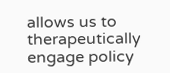allows us to therapeutically engage policy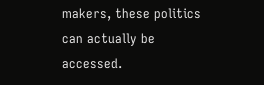makers, these politics can actually be accessed.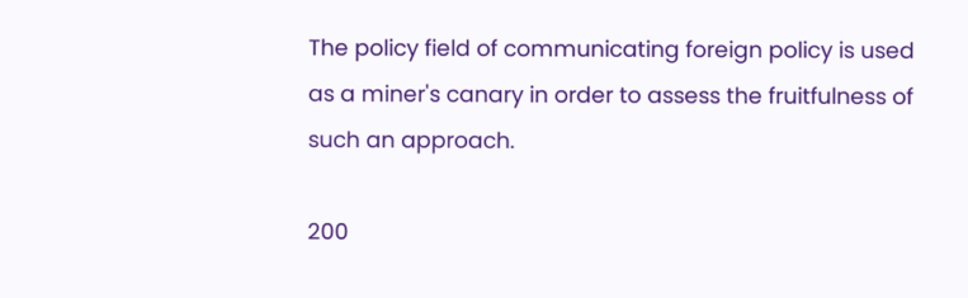The policy field of communicating foreign policy is used as a miner's canary in order to assess the fruitfulness of such an approach.

200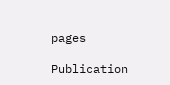pages

Publication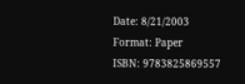Date: 8/21/2003
Format: Paper
ISBN: 9783825869557